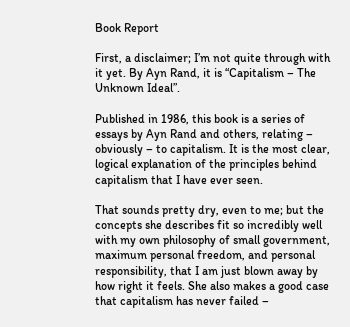Book Report

First, a disclaimer; I’m not quite through with it yet. By Ayn Rand, it is “Capitalism – The Unknown Ideal”.

Published in 1986, this book is a series of essays by Ayn Rand and others, relating – obviously – to capitalism. It is the most clear, logical explanation of the principles behind capitalism that I have ever seen.

That sounds pretty dry, even to me; but the concepts she describes fit so incredibly well with my own philosophy of small government, maximum personal freedom, and personal responsibility, that I am just blown away by how right it feels. She also makes a good case that capitalism has never failed –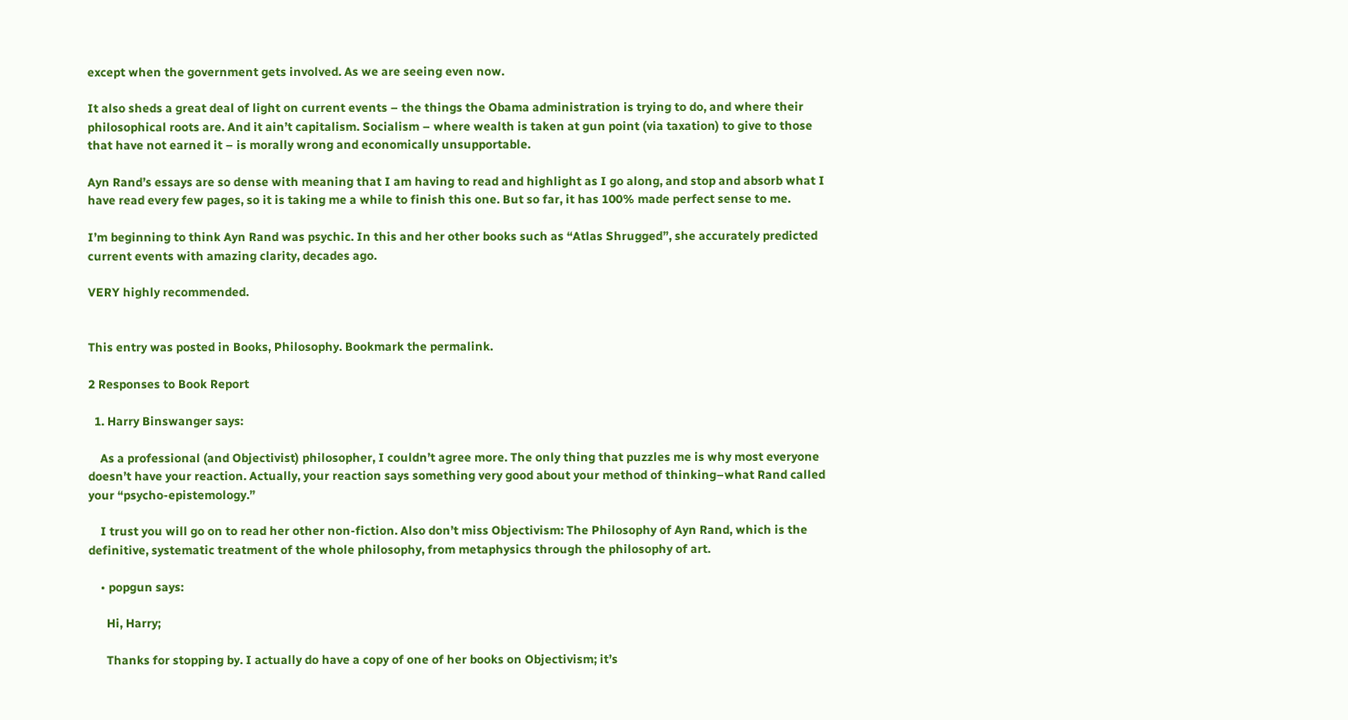except when the government gets involved. As we are seeing even now.

It also sheds a great deal of light on current events – the things the Obama administration is trying to do, and where their philosophical roots are. And it ain’t capitalism. Socialism – where wealth is taken at gun point (via taxation) to give to those that have not earned it – is morally wrong and economically unsupportable.

Ayn Rand’s essays are so dense with meaning that I am having to read and highlight as I go along, and stop and absorb what I have read every few pages, so it is taking me a while to finish this one. But so far, it has 100% made perfect sense to me.

I’m beginning to think Ayn Rand was psychic. In this and her other books such as “Atlas Shrugged”, she accurately predicted current events with amazing clarity, decades ago.

VERY highly recommended.


This entry was posted in Books, Philosophy. Bookmark the permalink.

2 Responses to Book Report

  1. Harry Binswanger says:

    As a professional (and Objectivist) philosopher, I couldn’t agree more. The only thing that puzzles me is why most everyone doesn’t have your reaction. Actually, your reaction says something very good about your method of thinking–what Rand called your “psycho-epistemology.”

    I trust you will go on to read her other non-fiction. Also don’t miss Objectivism: The Philosophy of Ayn Rand, which is the definitive, systematic treatment of the whole philosophy, from metaphysics through the philosophy of art.

    • popgun says:

      Hi, Harry;

      Thanks for stopping by. I actually do have a copy of one of her books on Objectivism; it’s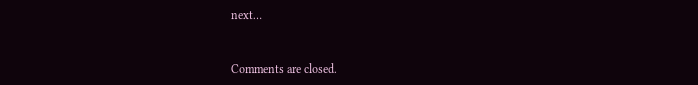next…


Comments are closed.